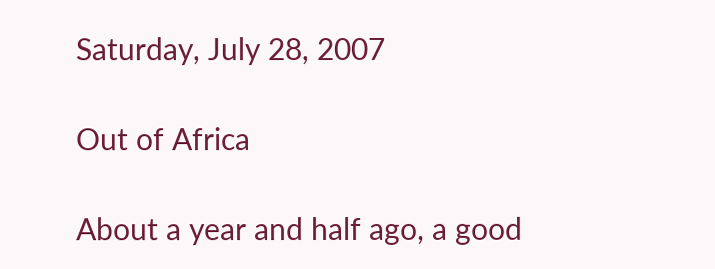Saturday, July 28, 2007

Out of Africa

About a year and half ago, a good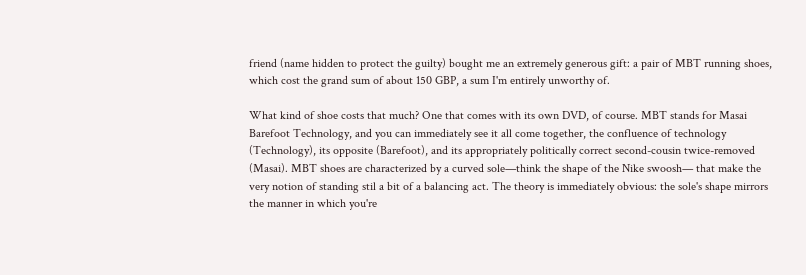friend (name hidden to protect the guilty) bought me an extremely generous gift: a pair of MBT running shoes, which cost the grand sum of about 150 GBP, a sum I'm entirely unworthy of.

What kind of shoe costs that much? One that comes with its own DVD, of course. MBT stands for Masai Barefoot Technology, and you can immediately see it all come together, the confluence of technology (Technology), its opposite (Barefoot), and its appropriately politically correct second-cousin twice-removed (Masai). MBT shoes are characterized by a curved sole—think the shape of the Nike swoosh— that make the very notion of standing stil a bit of a balancing act. The theory is immediately obvious: the sole's shape mirrors the manner in which you're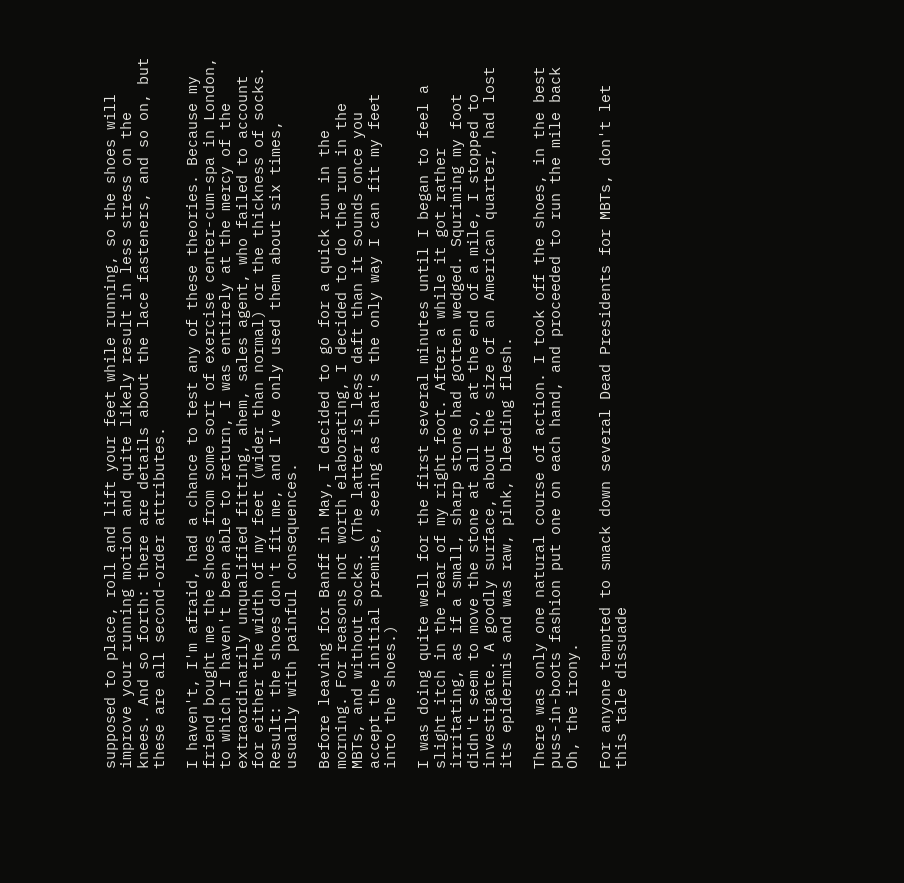supposed to place, roll and lift your feet while running, so the shoes will improve your running motion and quite likely result in less stress on the knees. And so forth: there are details about the lace fasteners, and so on, but these are all second-order attributes.

I haven't, I'm afraid, had a chance to test any of these theories. Because my friend bought me the shoes from some sort of exercise center-cum-spa in London, to which I haven't been able to return, I was entirely at the mercy of the extraordinarily unqualified fitting, ahem, sales agent, who failed to account for either the width of my feet (wider than normal) or the thickness of socks. Result: the shoes don't fit me, and I've only used them about six times, usually with painful consequences.

Before leaving for Banff in May, I decided to go for a quick run in the morning. For reasons not worth elaborating, I decided to do the run in the MBTs, and without socks. (The latter is less daft than it sounds once you accept the initial premise, seeing as that's the only way I can fit my feet into the shoes.)

I was doing quite well for the first several minutes until I began to feel a slight itch in the rear of my right foot. After a while it got rather irritating, as if a small, sharp stone had gotten wedged. Squriming my foot didn't seem to move the stone at all so, at the end of a mile, I stopped to investigate. A goodly surface, about the size of an American quarter, had lost its epidermis and was raw, pink, bleeding flesh.

There was only one natural course of action. I took off the shoes, in the best puss-in-boots fashion put one on each hand, and proceeded to run the mile back Oh, the irony.

For anyone tempted to smack down several Dead Presidents for MBTs, don't let this tale dissuade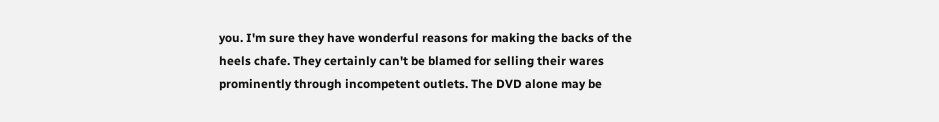you. I'm sure they have wonderful reasons for making the backs of the heels chafe. They certainly can't be blamed for selling their wares prominently through incompetent outlets. The DVD alone may be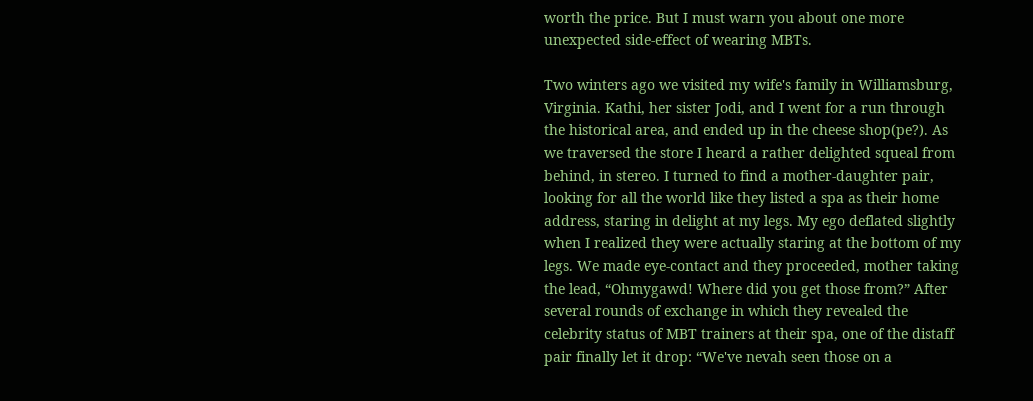worth the price. But I must warn you about one more unexpected side-effect of wearing MBTs.

Two winters ago we visited my wife's family in Williamsburg, Virginia. Kathi, her sister Jodi, and I went for a run through the historical area, and ended up in the cheese shop(pe?). As we traversed the store I heard a rather delighted squeal from behind, in stereo. I turned to find a mother-daughter pair, looking for all the world like they listed a spa as their home address, staring in delight at my legs. My ego deflated slightly when I realized they were actually staring at the bottom of my legs. We made eye-contact and they proceeded, mother taking the lead, “Ohmygawd! Where did you get those from?” After several rounds of exchange in which they revealed the celebrity status of MBT trainers at their spa, one of the distaff pair finally let it drop: “We've nevah seen those on a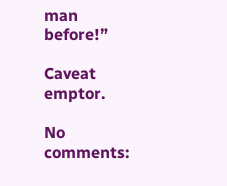man before!”

Caveat emptor.

No comments: